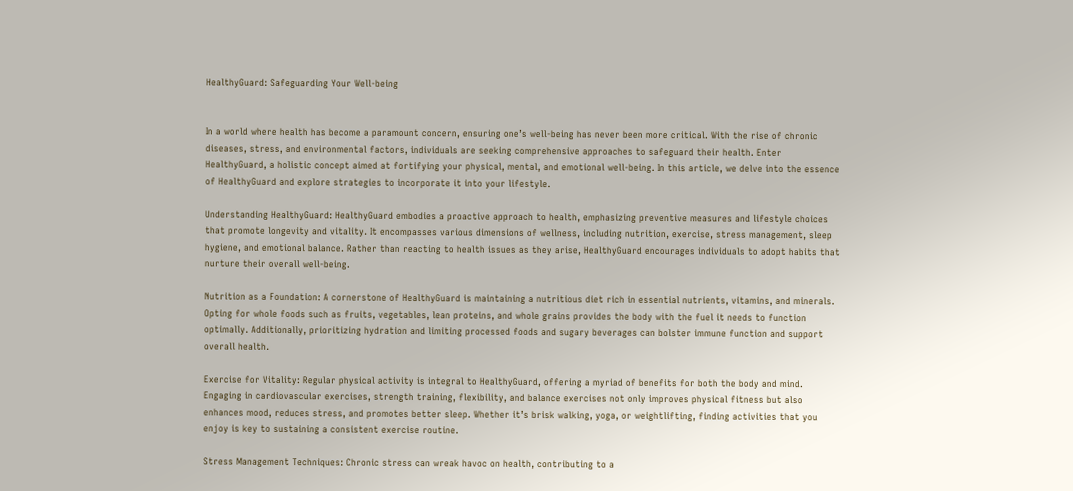HealthyGuard: Safeguarding Your Well-being


In a world where health has become a paramount concern, ensuring one’s well-being has never been more critical. With the rise of chronic diseases, stress, and environmental factors, individuals are seeking comprehensive approaches to safeguard their health. Enter HealthyGuard, a holistic concept aimed at fortifying your physical, mental, and emotional well-being. In this article, we delve into the essence of HealthyGuard and explore strategies to incorporate it into your lifestyle.

Understanding HealthyGuard: HealthyGuard embodies a proactive approach to health, emphasizing preventive measures and lifestyle choices that promote longevity and vitality. It encompasses various dimensions of wellness, including nutrition, exercise, stress management, sleep hygiene, and emotional balance. Rather than reacting to health issues as they arise, HealthyGuard encourages individuals to adopt habits that nurture their overall well-being.

Nutrition as a Foundation: A cornerstone of HealthyGuard is maintaining a nutritious diet rich in essential nutrients, vitamins, and minerals. Opting for whole foods such as fruits, vegetables, lean proteins, and whole grains provides the body with the fuel it needs to function optimally. Additionally, prioritizing hydration and limiting processed foods and sugary beverages can bolster immune function and support overall health.

Exercise for Vitality: Regular physical activity is integral to HealthyGuard, offering a myriad of benefits for both the body and mind. Engaging in cardiovascular exercises, strength training, flexibility, and balance exercises not only improves physical fitness but also enhances mood, reduces stress, and promotes better sleep. Whether it’s brisk walking, yoga, or weightlifting, finding activities that you enjoy is key to sustaining a consistent exercise routine.

Stress Management Techniques: Chronic stress can wreak havoc on health, contributing to a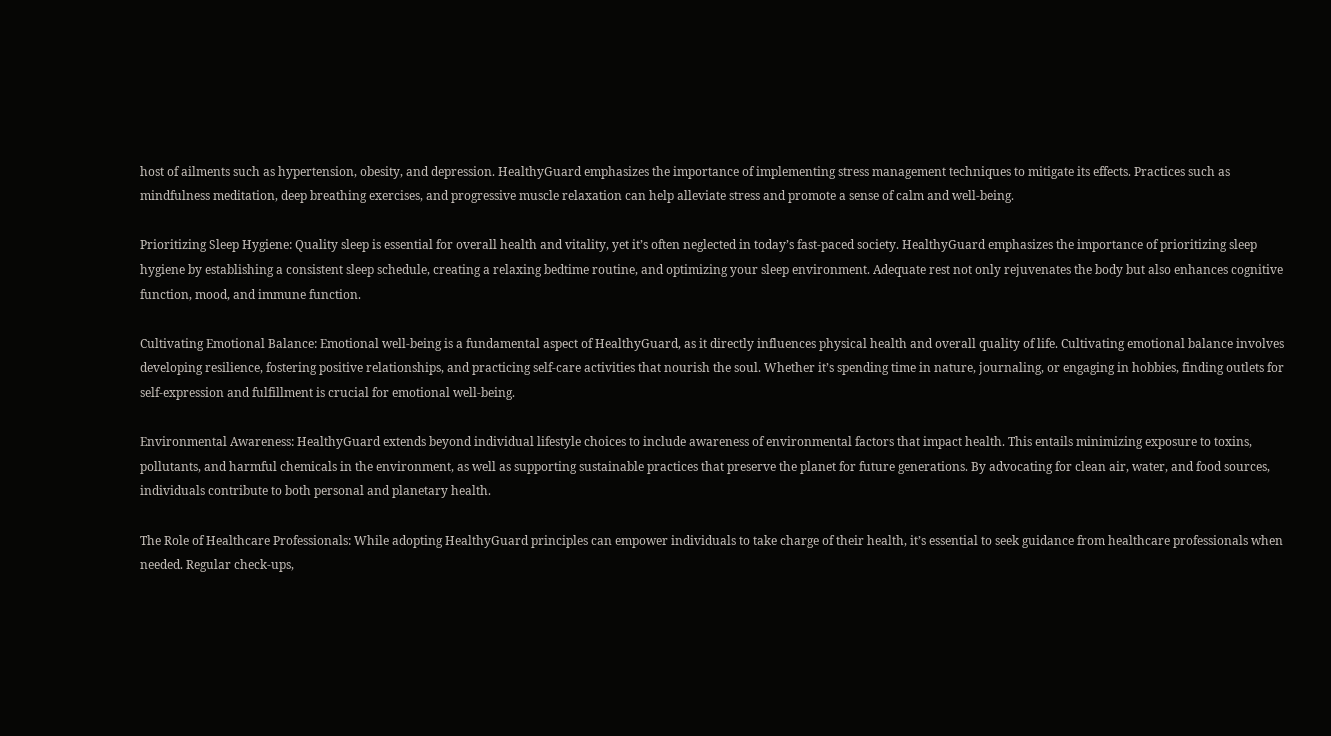host of ailments such as hypertension, obesity, and depression. HealthyGuard emphasizes the importance of implementing stress management techniques to mitigate its effects. Practices such as mindfulness meditation, deep breathing exercises, and progressive muscle relaxation can help alleviate stress and promote a sense of calm and well-being.

Prioritizing Sleep Hygiene: Quality sleep is essential for overall health and vitality, yet it’s often neglected in today’s fast-paced society. HealthyGuard emphasizes the importance of prioritizing sleep hygiene by establishing a consistent sleep schedule, creating a relaxing bedtime routine, and optimizing your sleep environment. Adequate rest not only rejuvenates the body but also enhances cognitive function, mood, and immune function.

Cultivating Emotional Balance: Emotional well-being is a fundamental aspect of HealthyGuard, as it directly influences physical health and overall quality of life. Cultivating emotional balance involves developing resilience, fostering positive relationships, and practicing self-care activities that nourish the soul. Whether it’s spending time in nature, journaling, or engaging in hobbies, finding outlets for self-expression and fulfillment is crucial for emotional well-being.

Environmental Awareness: HealthyGuard extends beyond individual lifestyle choices to include awareness of environmental factors that impact health. This entails minimizing exposure to toxins, pollutants, and harmful chemicals in the environment, as well as supporting sustainable practices that preserve the planet for future generations. By advocating for clean air, water, and food sources, individuals contribute to both personal and planetary health.

The Role of Healthcare Professionals: While adopting HealthyGuard principles can empower individuals to take charge of their health, it’s essential to seek guidance from healthcare professionals when needed. Regular check-ups,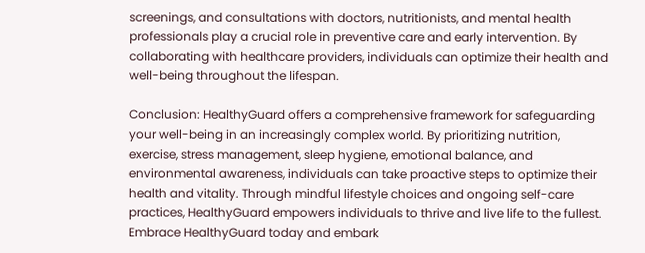screenings, and consultations with doctors, nutritionists, and mental health professionals play a crucial role in preventive care and early intervention. By collaborating with healthcare providers, individuals can optimize their health and well-being throughout the lifespan.

Conclusion: HealthyGuard offers a comprehensive framework for safeguarding your well-being in an increasingly complex world. By prioritizing nutrition, exercise, stress management, sleep hygiene, emotional balance, and environmental awareness, individuals can take proactive steps to optimize their health and vitality. Through mindful lifestyle choices and ongoing self-care practices, HealthyGuard empowers individuals to thrive and live life to the fullest. Embrace HealthyGuard today and embark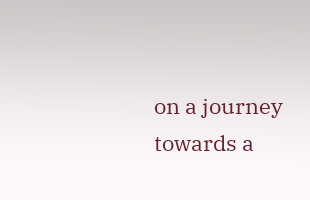on a journey towards a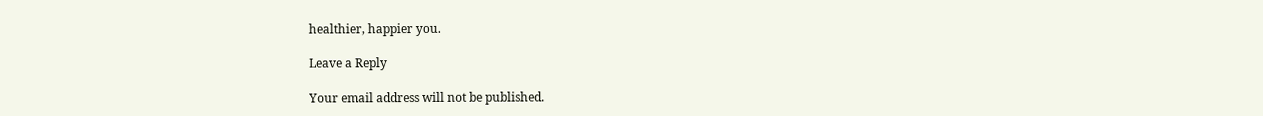healthier, happier you.

Leave a Reply

Your email address will not be published.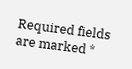Required fields are marked *